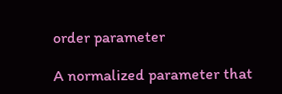order parameter

A normalized parameter that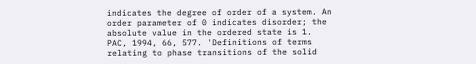indicates the degree of order of a system. An order parameter of 0 indicates disorder; the absolute value in the ordered state is 1.
PAC, 1994, 66, 577. 'Definitions of terms relating to phase transitions of the solid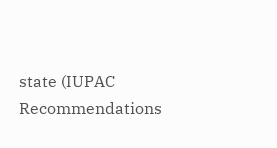state (IUPAC Recommendations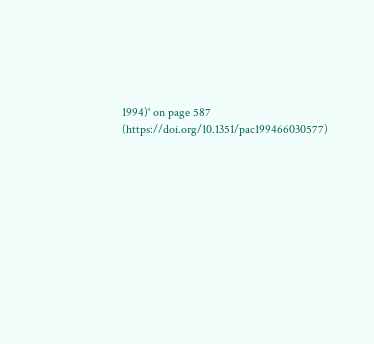1994)' on page 587 (https://doi.org/10.1351/pac199466030577)